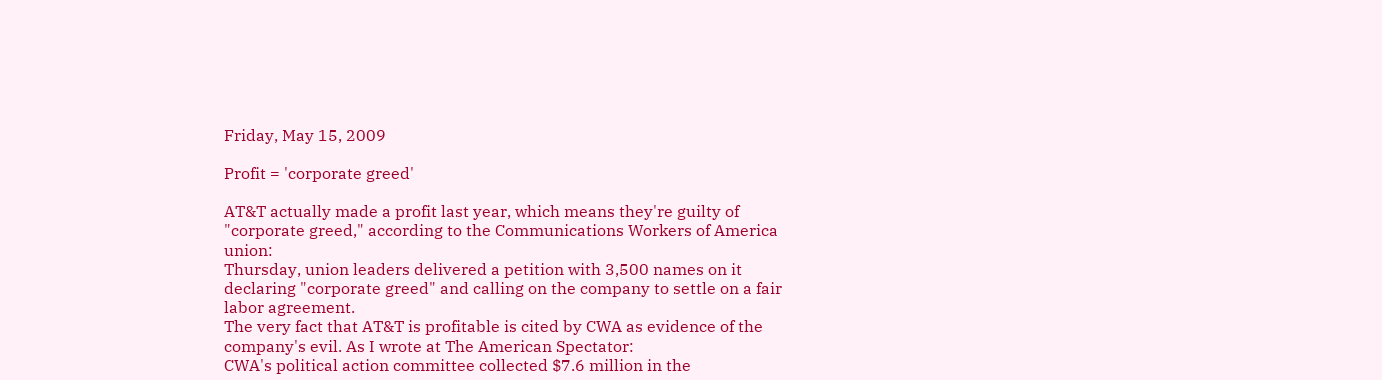Friday, May 15, 2009

Profit = 'corporate greed'

AT&T actually made a profit last year, which means they're guilty of "corporate greed," according to the Communications Workers of America union:
Thursday, union leaders delivered a petition with 3,500 names on it declaring "corporate greed" and calling on the company to settle on a fair labor agreement.
The very fact that AT&T is profitable is cited by CWA as evidence of the company's evil. As I wrote at The American Spectator:
CWA's political action committee collected $7.6 million in the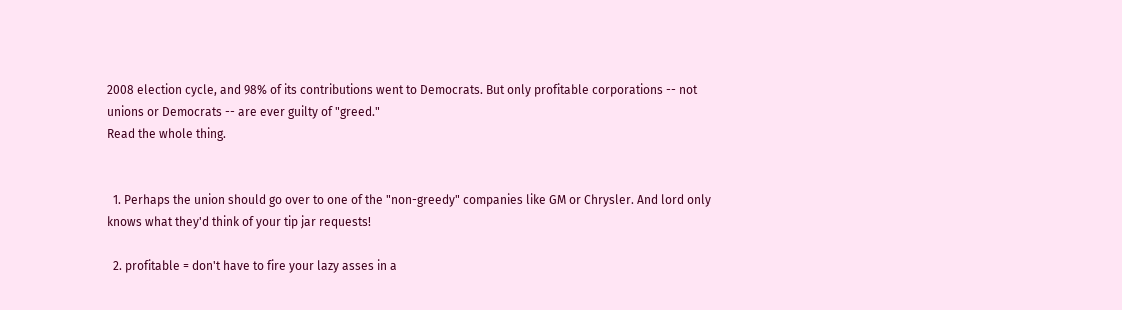2008 election cycle, and 98% of its contributions went to Democrats. But only profitable corporations -- not unions or Democrats -- are ever guilty of "greed."
Read the whole thing.


  1. Perhaps the union should go over to one of the "non-greedy" companies like GM or Chrysler. And lord only knows what they'd think of your tip jar requests!

  2. profitable = don't have to fire your lazy asses in a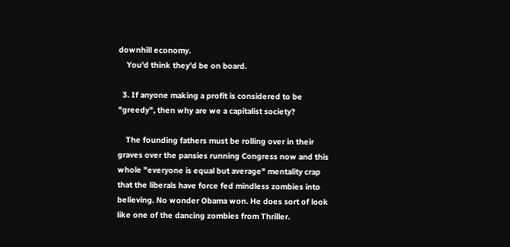downhill economy.
    You'd think they'd be on board.

  3. If anyone making a profit is considered to be "greedy", then why are we a capitalist society?

    The founding fathers must be rolling over in their graves over the pansies running Congress now and this whole "everyone is equal but average" mentality crap that the liberals have force fed mindless zombies into believing. No wonder Obama won. He does sort of look like one of the dancing zombies from Thriller.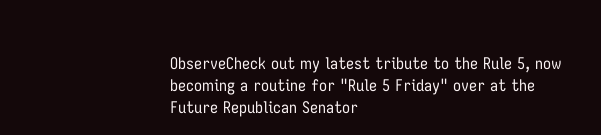ObserveCheck out my latest tribute to the Rule 5, now becoming a routine for "Rule 5 Friday" over at the Future Republican Senator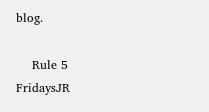blog.

    Rule 5 FridaysJR